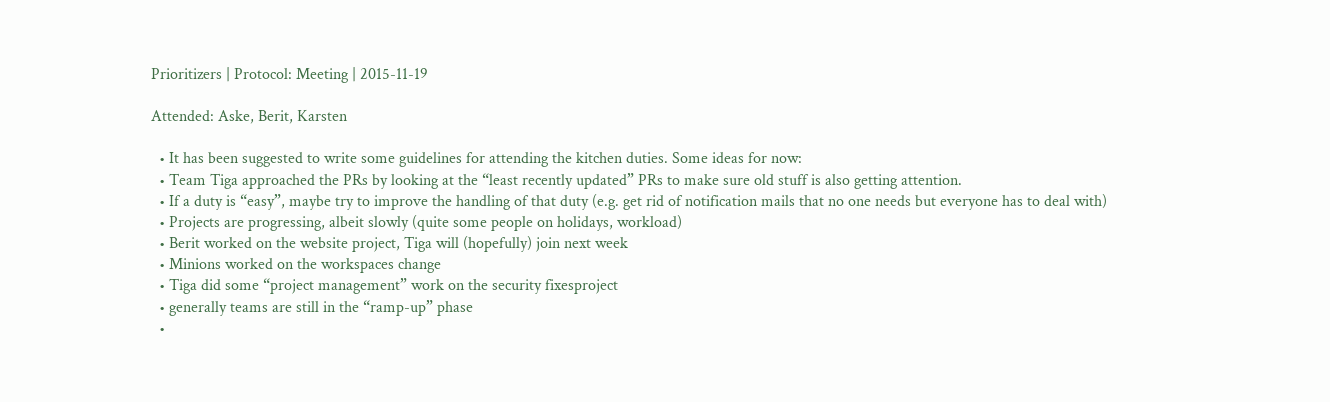Prioritizers | Protocol: Meeting | 2015-11-19

Attended: Aske, Berit, Karsten

  • It has been suggested to write some guidelines for attending the kitchen duties. Some ideas for now:
  • Team Tiga approached the PRs by looking at the “least recently updated” PRs to make sure old stuff is also getting attention.
  • If a duty is “easy”, maybe try to improve the handling of that duty (e.g. get rid of notification mails that no one needs but everyone has to deal with)
  • Projects are progressing, albeit slowly (quite some people on holidays, workload)
  • Berit worked on the website project, Tiga will (hopefully) join next week
  • Minions worked on the workspaces change
  • Tiga did some “project management” work on the security fixesproject
  • generally teams are still in the “ramp-up” phase
  •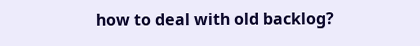how to deal with old backlog?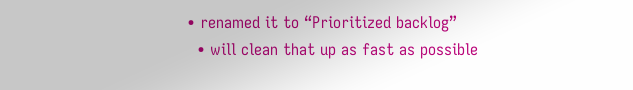• renamed it to “Prioritized backlog”
  • will clean that up as fast as possible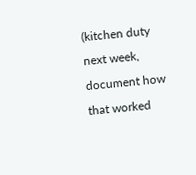(kitchen duty next week, document how that worked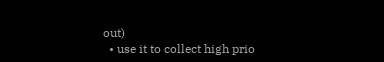out)
  • use it to collect high prio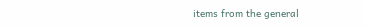items from the general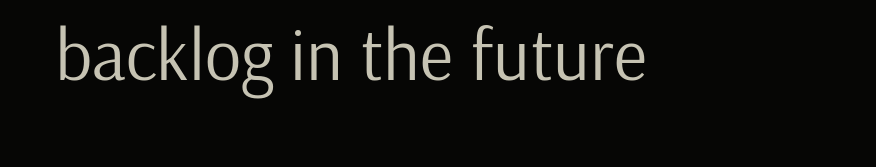backlog in the future